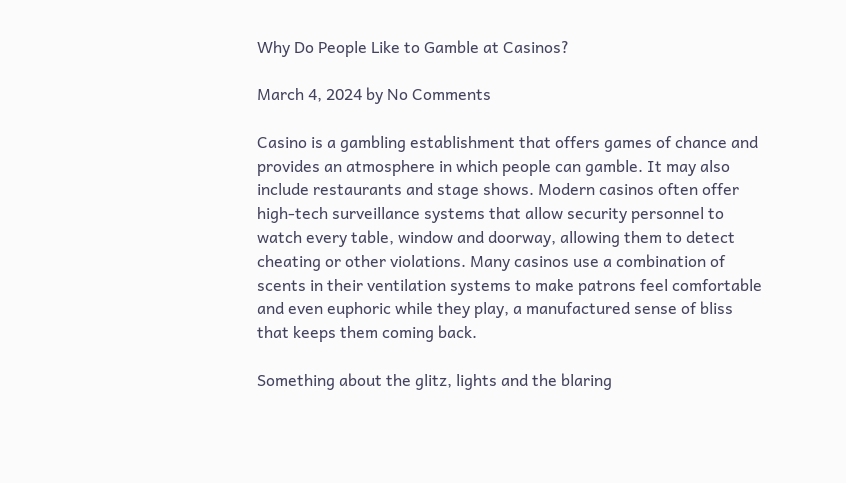Why Do People Like to Gamble at Casinos?

March 4, 2024 by No Comments

Casino is a gambling establishment that offers games of chance and provides an atmosphere in which people can gamble. It may also include restaurants and stage shows. Modern casinos often offer high-tech surveillance systems that allow security personnel to watch every table, window and doorway, allowing them to detect cheating or other violations. Many casinos use a combination of scents in their ventilation systems to make patrons feel comfortable and even euphoric while they play, a manufactured sense of bliss that keeps them coming back.

Something about the glitz, lights and the blaring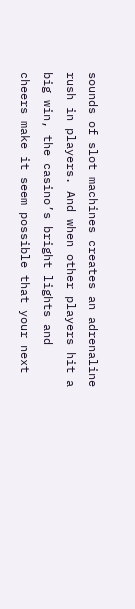sounds of slot machines creates an adrenaline rush in players. And when other players hit a big win, the casino’s bright lights and cheers make it seem possible that your next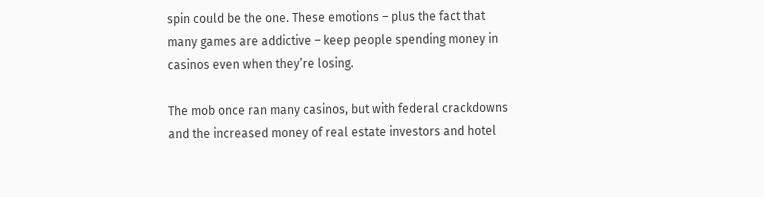spin could be the one. These emotions – plus the fact that many games are addictive – keep people spending money in casinos even when they’re losing.

The mob once ran many casinos, but with federal crackdowns and the increased money of real estate investors and hotel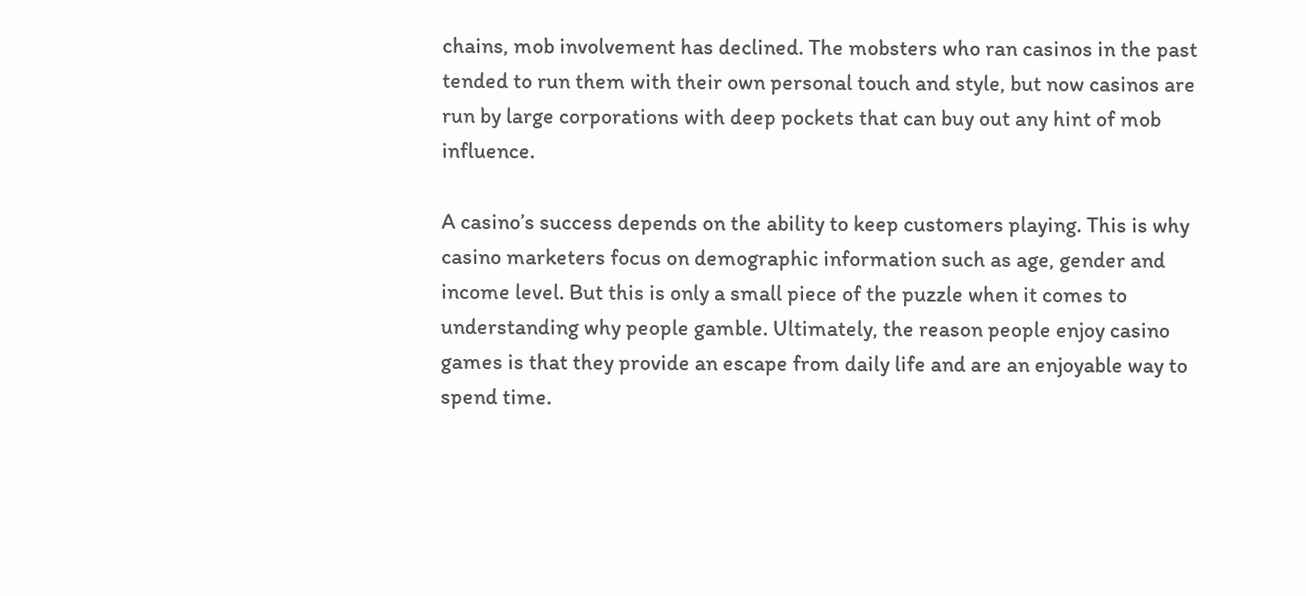chains, mob involvement has declined. The mobsters who ran casinos in the past tended to run them with their own personal touch and style, but now casinos are run by large corporations with deep pockets that can buy out any hint of mob influence.

A casino’s success depends on the ability to keep customers playing. This is why casino marketers focus on demographic information such as age, gender and income level. But this is only a small piece of the puzzle when it comes to understanding why people gamble. Ultimately, the reason people enjoy casino games is that they provide an escape from daily life and are an enjoyable way to spend time.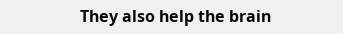They also help the brain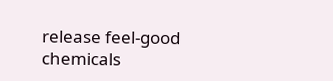release feel-good chemicals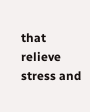that relieve stress and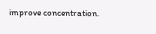improve concentration.